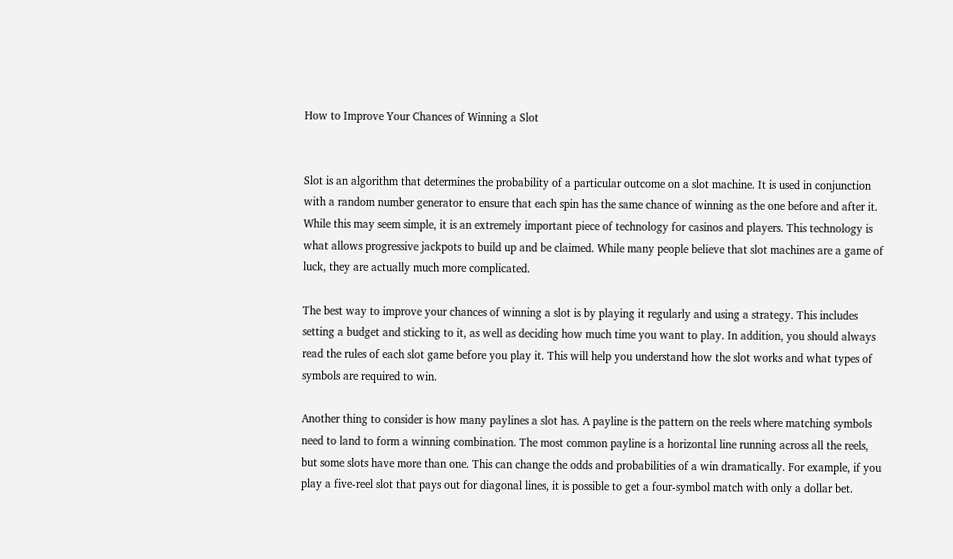How to Improve Your Chances of Winning a Slot


Slot is an algorithm that determines the probability of a particular outcome on a slot machine. It is used in conjunction with a random number generator to ensure that each spin has the same chance of winning as the one before and after it. While this may seem simple, it is an extremely important piece of technology for casinos and players. This technology is what allows progressive jackpots to build up and be claimed. While many people believe that slot machines are a game of luck, they are actually much more complicated.

The best way to improve your chances of winning a slot is by playing it regularly and using a strategy. This includes setting a budget and sticking to it, as well as deciding how much time you want to play. In addition, you should always read the rules of each slot game before you play it. This will help you understand how the slot works and what types of symbols are required to win.

Another thing to consider is how many paylines a slot has. A payline is the pattern on the reels where matching symbols need to land to form a winning combination. The most common payline is a horizontal line running across all the reels, but some slots have more than one. This can change the odds and probabilities of a win dramatically. For example, if you play a five-reel slot that pays out for diagonal lines, it is possible to get a four-symbol match with only a dollar bet.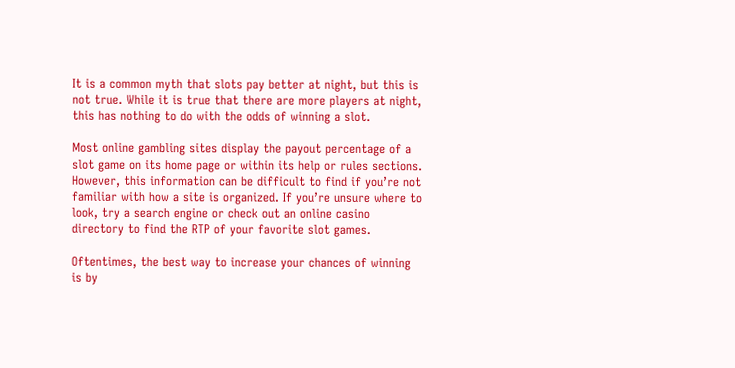It is a common myth that slots pay better at night, but this is not true. While it is true that there are more players at night, this has nothing to do with the odds of winning a slot.

Most online gambling sites display the payout percentage of a slot game on its home page or within its help or rules sections. However, this information can be difficult to find if you’re not familiar with how a site is organized. If you’re unsure where to look, try a search engine or check out an online casino directory to find the RTP of your favorite slot games.

Oftentimes, the best way to increase your chances of winning is by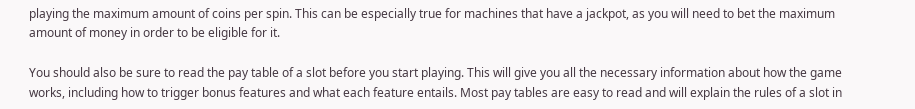playing the maximum amount of coins per spin. This can be especially true for machines that have a jackpot, as you will need to bet the maximum amount of money in order to be eligible for it.

You should also be sure to read the pay table of a slot before you start playing. This will give you all the necessary information about how the game works, including how to trigger bonus features and what each feature entails. Most pay tables are easy to read and will explain the rules of a slot in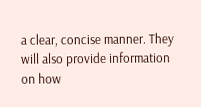a clear, concise manner. They will also provide information on how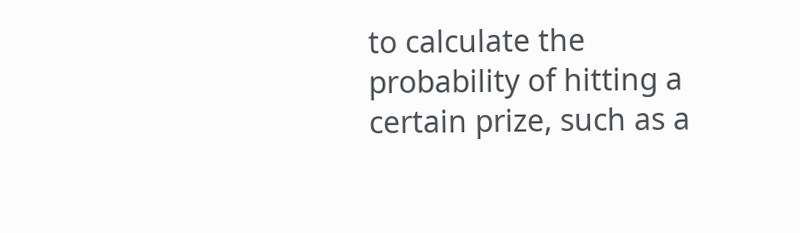to calculate the probability of hitting a certain prize, such as a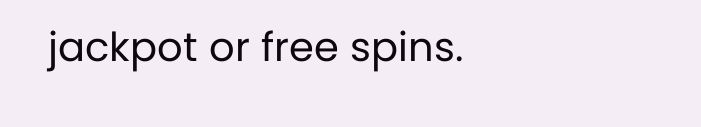jackpot or free spins.